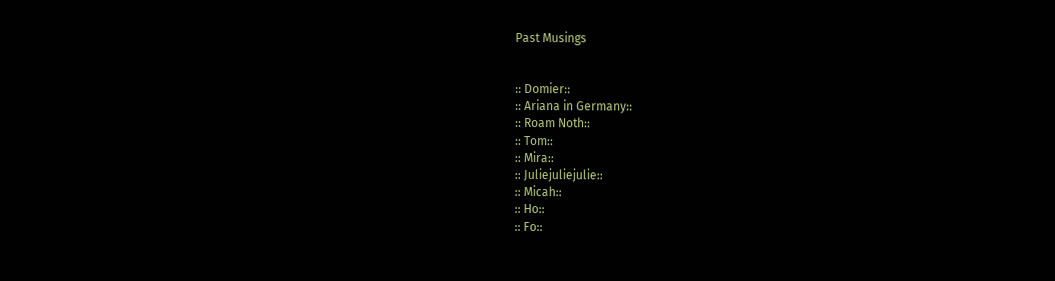Past Musings


:: Domier::
:: Ariana in Germany::
:: Roam Noth::
:: Tom::
:: Mira::
:: Juliejuliejulie::
:: Micah::
:: Ho::
:: Fo::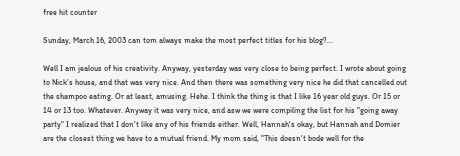free hit counter

Sunday, March 16, 2003 can tom always make the most perfect titles for his blog?...

Well I am jealous of his creativity. Anyway, yesterday was very close to being perfect. I wrote about going to Nick's house, and that was very nice. And then there was something very nice he did that cancelled out the shampoo eating. Or at least, amusing. Hehe. I think the thing is that I like 16 year old guys. Or 15 or 14 or 13 too. Whatever. Anyway it was very nice, and asw we were compiling the list for his "going away party" I realized that I don't like any of his friends either. Well, Hannah's okay, but Hannah and Domier are the closest thing we have to a mutual friend. My mom said, "This doesn't bode well for the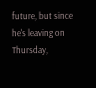future, but since he's leaving on Thursday,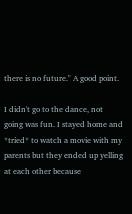there is no future." A good point.

I didn't go to the dance, not going was fun. I stayed home and *tried* to watch a movie with my parents but they ended up yelling at each other because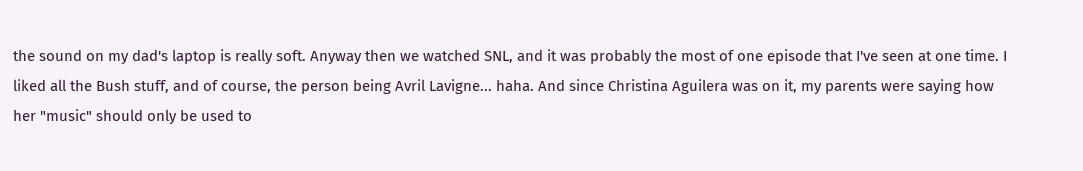the sound on my dad's laptop is really soft. Anyway then we watched SNL, and it was probably the most of one episode that I've seen at one time. I liked all the Bush stuff, and of course, the person being Avril Lavigne... haha. And since Christina Aguilera was on it, my parents were saying how her "music" should only be used to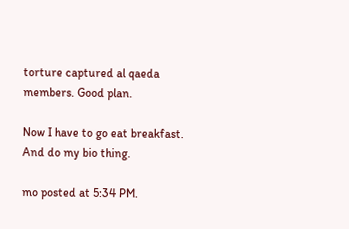torture captured al qaeda members. Good plan.

Now I have to go eat breakfast. And do my bio thing.

mo posted at 5:34 PM.